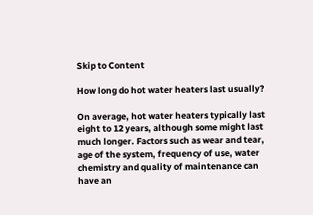Skip to Content

How long do hot water heaters last usually?

On average, hot water heaters typically last eight to 12 years, although some might last much longer. Factors such as wear and tear, age of the system, frequency of use, water chemistry and quality of maintenance can have an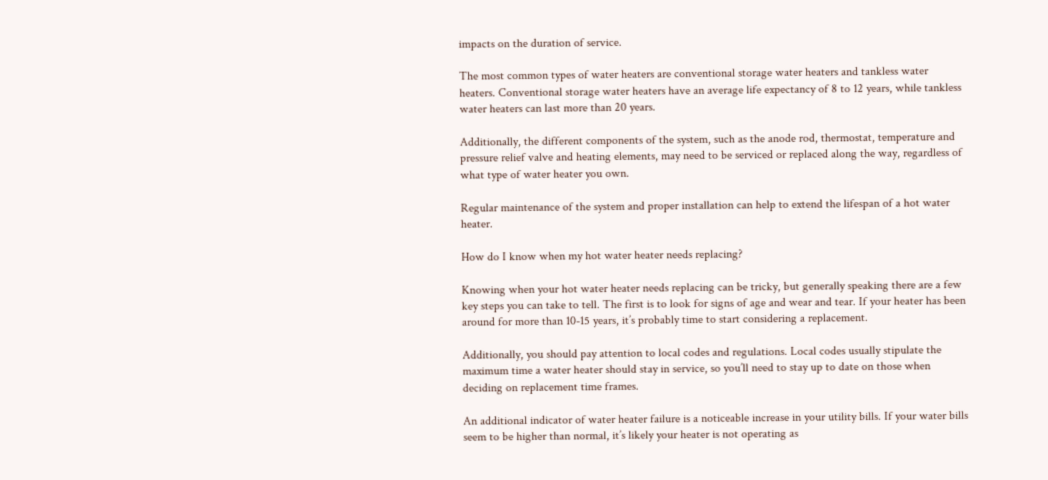impacts on the duration of service.

The most common types of water heaters are conventional storage water heaters and tankless water heaters. Conventional storage water heaters have an average life expectancy of 8 to 12 years, while tankless water heaters can last more than 20 years.

Additionally, the different components of the system, such as the anode rod, thermostat, temperature and pressure relief valve and heating elements, may need to be serviced or replaced along the way, regardless of what type of water heater you own.

Regular maintenance of the system and proper installation can help to extend the lifespan of a hot water heater.

How do I know when my hot water heater needs replacing?

Knowing when your hot water heater needs replacing can be tricky, but generally speaking there are a few key steps you can take to tell. The first is to look for signs of age and wear and tear. If your heater has been around for more than 10-15 years, it’s probably time to start considering a replacement.

Additionally, you should pay attention to local codes and regulations. Local codes usually stipulate the maximum time a water heater should stay in service, so you’ll need to stay up to date on those when deciding on replacement time frames.

An additional indicator of water heater failure is a noticeable increase in your utility bills. If your water bills seem to be higher than normal, it’s likely your heater is not operating as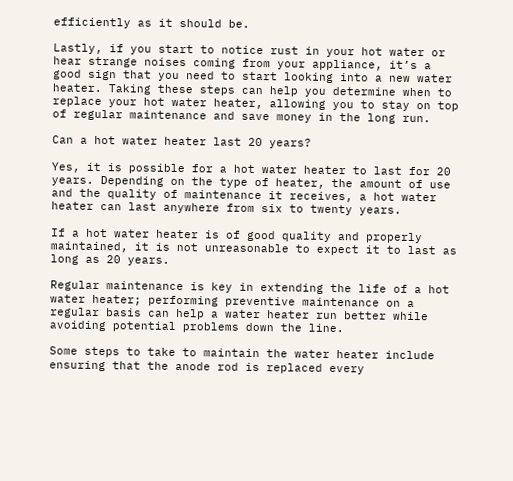efficiently as it should be.

Lastly, if you start to notice rust in your hot water or hear strange noises coming from your appliance, it’s a good sign that you need to start looking into a new water heater. Taking these steps can help you determine when to replace your hot water heater, allowing you to stay on top of regular maintenance and save money in the long run.

Can a hot water heater last 20 years?

Yes, it is possible for a hot water heater to last for 20 years. Depending on the type of heater, the amount of use and the quality of maintenance it receives, a hot water heater can last anywhere from six to twenty years.

If a hot water heater is of good quality and properly maintained, it is not unreasonable to expect it to last as long as 20 years.

Regular maintenance is key in extending the life of a hot water heater; performing preventive maintenance on a regular basis can help a water heater run better while avoiding potential problems down the line.

Some steps to take to maintain the water heater include ensuring that the anode rod is replaced every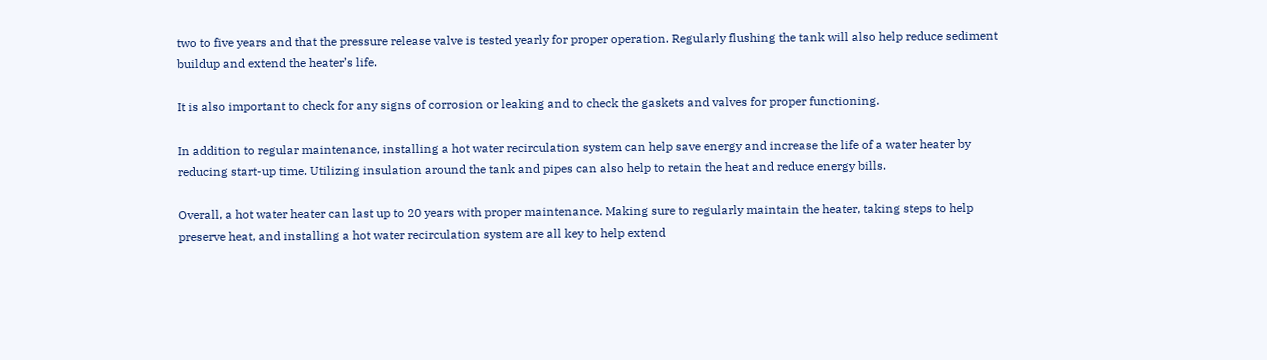two to five years and that the pressure release valve is tested yearly for proper operation. Regularly flushing the tank will also help reduce sediment buildup and extend the heater’s life.

It is also important to check for any signs of corrosion or leaking and to check the gaskets and valves for proper functioning.

In addition to regular maintenance, installing a hot water recirculation system can help save energy and increase the life of a water heater by reducing start-up time. Utilizing insulation around the tank and pipes can also help to retain the heat and reduce energy bills.

Overall, a hot water heater can last up to 20 years with proper maintenance. Making sure to regularly maintain the heater, taking steps to help preserve heat, and installing a hot water recirculation system are all key to help extend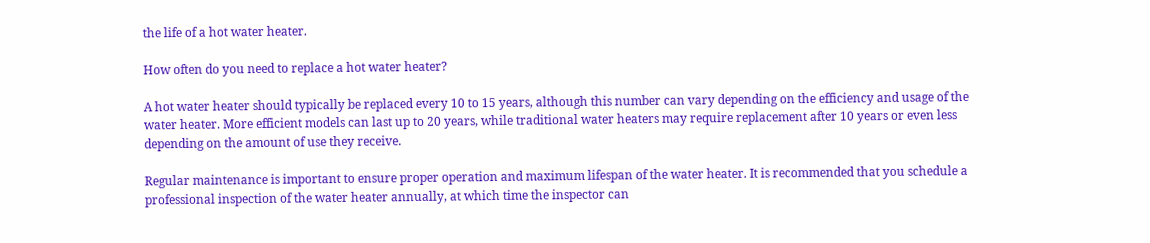the life of a hot water heater.

How often do you need to replace a hot water heater?

A hot water heater should typically be replaced every 10 to 15 years, although this number can vary depending on the efficiency and usage of the water heater. More efficient models can last up to 20 years, while traditional water heaters may require replacement after 10 years or even less depending on the amount of use they receive.

Regular maintenance is important to ensure proper operation and maximum lifespan of the water heater. It is recommended that you schedule a professional inspection of the water heater annually, at which time the inspector can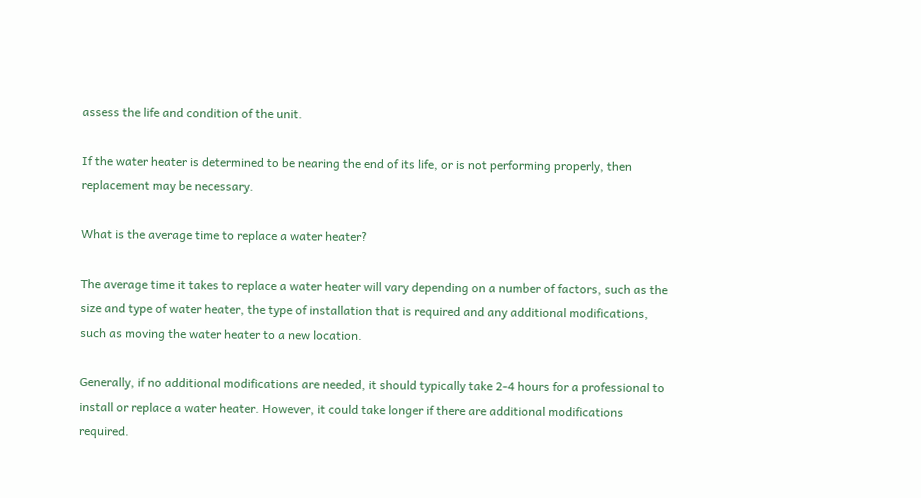assess the life and condition of the unit.

If the water heater is determined to be nearing the end of its life, or is not performing properly, then replacement may be necessary.

What is the average time to replace a water heater?

The average time it takes to replace a water heater will vary depending on a number of factors, such as the size and type of water heater, the type of installation that is required and any additional modifications, such as moving the water heater to a new location.

Generally, if no additional modifications are needed, it should typically take 2-4 hours for a professional to install or replace a water heater. However, it could take longer if there are additional modifications required.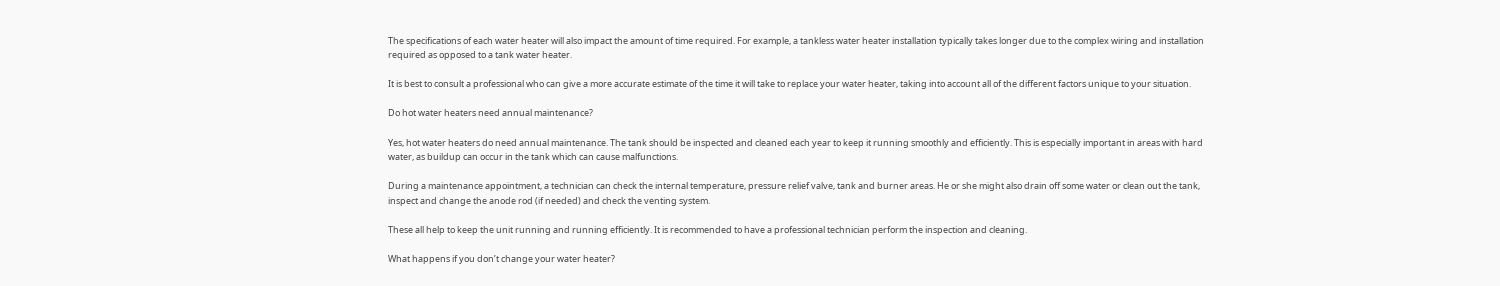The specifications of each water heater will also impact the amount of time required. For example, a tankless water heater installation typically takes longer due to the complex wiring and installation required as opposed to a tank water heater.

It is best to consult a professional who can give a more accurate estimate of the time it will take to replace your water heater, taking into account all of the different factors unique to your situation.

Do hot water heaters need annual maintenance?

Yes, hot water heaters do need annual maintenance. The tank should be inspected and cleaned each year to keep it running smoothly and efficiently. This is especially important in areas with hard water, as buildup can occur in the tank which can cause malfunctions.

During a maintenance appointment, a technician can check the internal temperature, pressure relief valve, tank and burner areas. He or she might also drain off some water or clean out the tank, inspect and change the anode rod (if needed) and check the venting system.

These all help to keep the unit running and running efficiently. It is recommended to have a professional technician perform the inspection and cleaning.

What happens if you don’t change your water heater?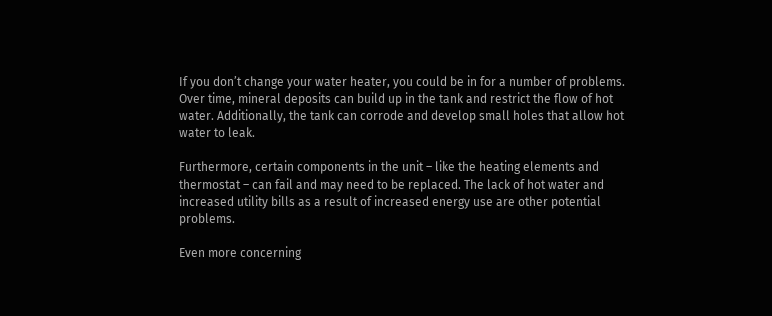If you don’t change your water heater, you could be in for a number of problems. Over time, mineral deposits can build up in the tank and restrict the flow of hot water. Additionally, the tank can corrode and develop small holes that allow hot water to leak.

Furthermore, certain components in the unit – like the heating elements and thermostat – can fail and may need to be replaced. The lack of hot water and increased utility bills as a result of increased energy use are other potential problems.

Even more concerning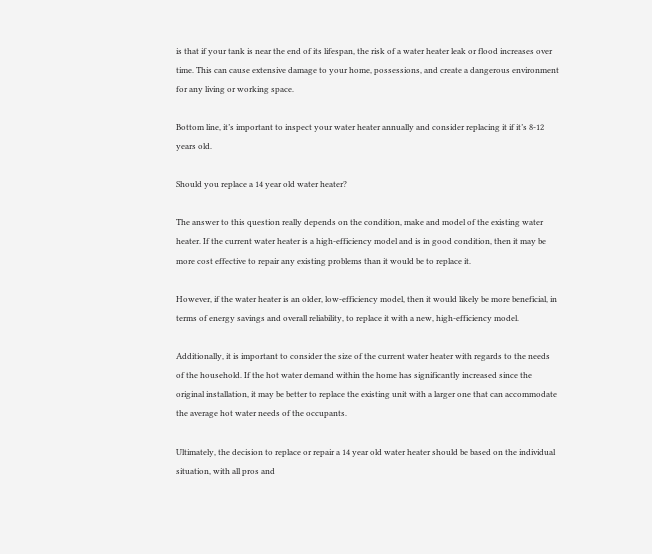is that if your tank is near the end of its lifespan, the risk of a water heater leak or flood increases over time. This can cause extensive damage to your home, possessions, and create a dangerous environment for any living or working space.

Bottom line, it’s important to inspect your water heater annually and consider replacing it if it’s 8-12 years old.

Should you replace a 14 year old water heater?

The answer to this question really depends on the condition, make and model of the existing water heater. If the current water heater is a high-efficiency model and is in good condition, then it may be more cost effective to repair any existing problems than it would be to replace it.

However, if the water heater is an older, low-efficiency model, then it would likely be more beneficial, in terms of energy savings and overall reliability, to replace it with a new, high-efficiency model.

Additionally, it is important to consider the size of the current water heater with regards to the needs of the household. If the hot water demand within the home has significantly increased since the original installation, it may be better to replace the existing unit with a larger one that can accommodate the average hot water needs of the occupants.

Ultimately, the decision to replace or repair a 14 year old water heater should be based on the individual situation, with all pros and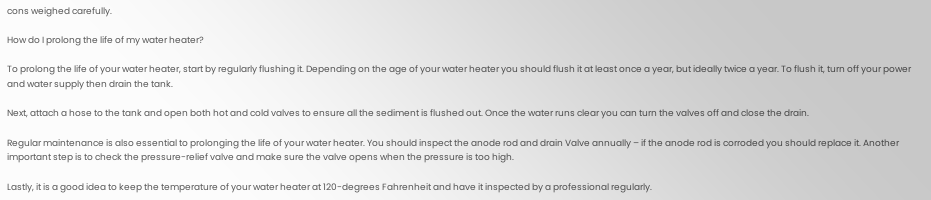cons weighed carefully.

How do I prolong the life of my water heater?

To prolong the life of your water heater, start by regularly flushing it. Depending on the age of your water heater you should flush it at least once a year, but ideally twice a year. To flush it, turn off your power and water supply then drain the tank.

Next, attach a hose to the tank and open both hot and cold valves to ensure all the sediment is flushed out. Once the water runs clear you can turn the valves off and close the drain.

Regular maintenance is also essential to prolonging the life of your water heater. You should inspect the anode rod and drain Valve annually – if the anode rod is corroded you should replace it. Another important step is to check the pressure-relief valve and make sure the valve opens when the pressure is too high.

Lastly, it is a good idea to keep the temperature of your water heater at 120-degrees Fahrenheit and have it inspected by a professional regularly.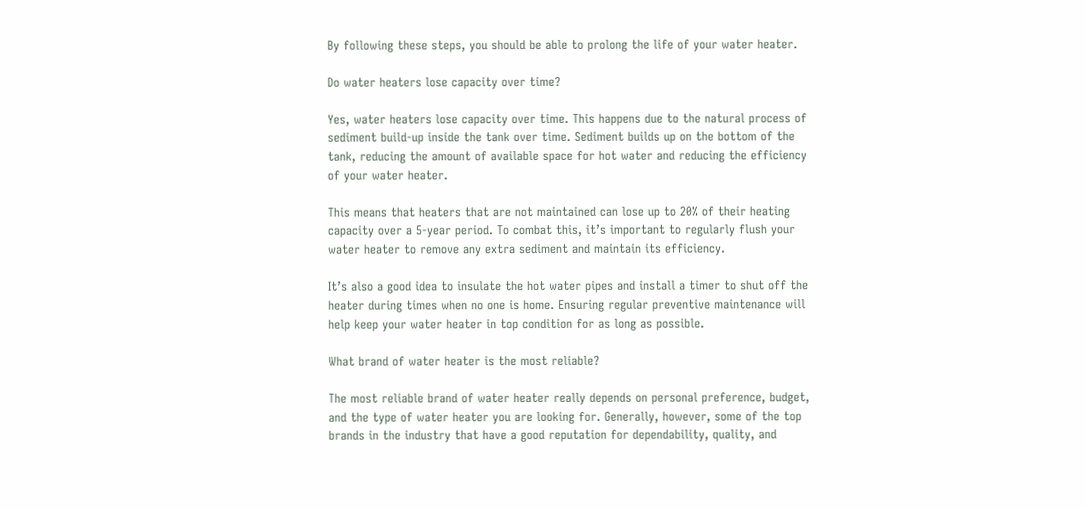By following these steps, you should be able to prolong the life of your water heater.

Do water heaters lose capacity over time?

Yes, water heaters lose capacity over time. This happens due to the natural process of sediment build-up inside the tank over time. Sediment builds up on the bottom of the tank, reducing the amount of available space for hot water and reducing the efficiency of your water heater.

This means that heaters that are not maintained can lose up to 20% of their heating capacity over a 5-year period. To combat this, it’s important to regularly flush your water heater to remove any extra sediment and maintain its efficiency.

It’s also a good idea to insulate the hot water pipes and install a timer to shut off the heater during times when no one is home. Ensuring regular preventive maintenance will help keep your water heater in top condition for as long as possible.

What brand of water heater is the most reliable?

The most reliable brand of water heater really depends on personal preference, budget, and the type of water heater you are looking for. Generally, however, some of the top brands in the industry that have a good reputation for dependability, quality, and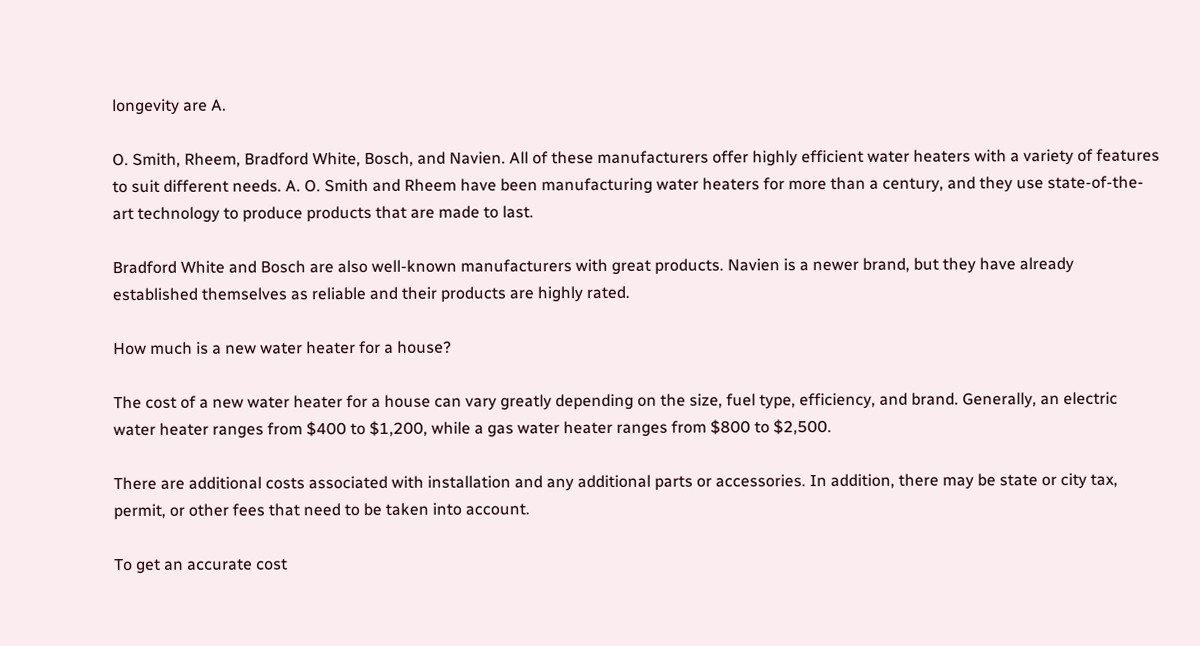longevity are A.

O. Smith, Rheem, Bradford White, Bosch, and Navien. All of these manufacturers offer highly efficient water heaters with a variety of features to suit different needs. A. O. Smith and Rheem have been manufacturing water heaters for more than a century, and they use state-of-the-art technology to produce products that are made to last.

Bradford White and Bosch are also well-known manufacturers with great products. Navien is a newer brand, but they have already established themselves as reliable and their products are highly rated.

How much is a new water heater for a house?

The cost of a new water heater for a house can vary greatly depending on the size, fuel type, efficiency, and brand. Generally, an electric water heater ranges from $400 to $1,200, while a gas water heater ranges from $800 to $2,500.

There are additional costs associated with installation and any additional parts or accessories. In addition, there may be state or city tax, permit, or other fees that need to be taken into account.

To get an accurate cost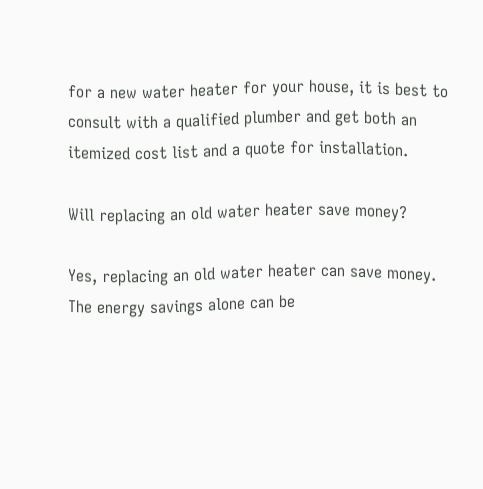for a new water heater for your house, it is best to consult with a qualified plumber and get both an itemized cost list and a quote for installation.

Will replacing an old water heater save money?

Yes, replacing an old water heater can save money. The energy savings alone can be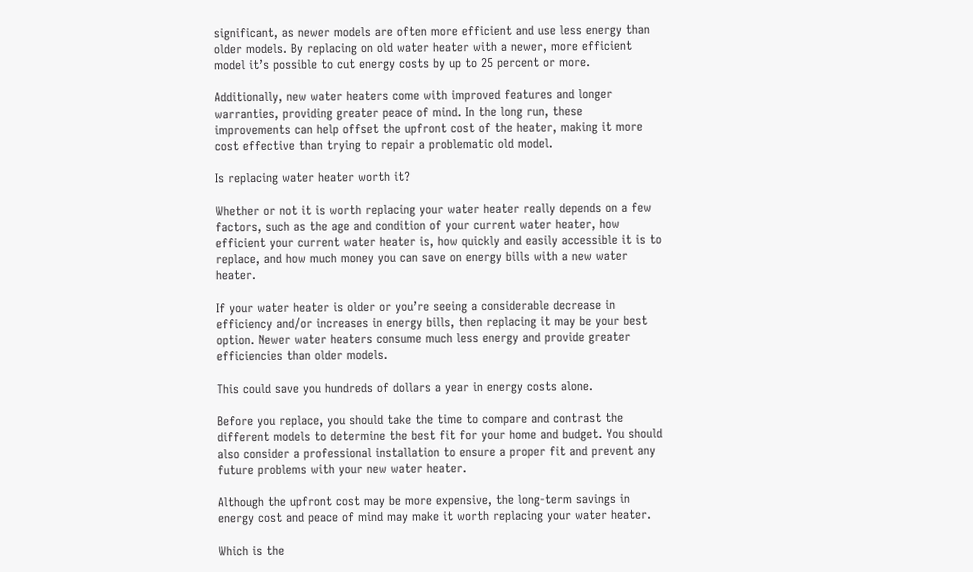significant, as newer models are often more efficient and use less energy than older models. By replacing on old water heater with a newer, more efficient model it’s possible to cut energy costs by up to 25 percent or more.

Additionally, new water heaters come with improved features and longer warranties, providing greater peace of mind. In the long run, these improvements can help offset the upfront cost of the heater, making it more cost effective than trying to repair a problematic old model.

Is replacing water heater worth it?

Whether or not it is worth replacing your water heater really depends on a few factors, such as the age and condition of your current water heater, how efficient your current water heater is, how quickly and easily accessible it is to replace, and how much money you can save on energy bills with a new water heater.

If your water heater is older or you’re seeing a considerable decrease in efficiency and/or increases in energy bills, then replacing it may be your best option. Newer water heaters consume much less energy and provide greater efficiencies than older models.

This could save you hundreds of dollars a year in energy costs alone.

Before you replace, you should take the time to compare and contrast the different models to determine the best fit for your home and budget. You should also consider a professional installation to ensure a proper fit and prevent any future problems with your new water heater.

Although the upfront cost may be more expensive, the long-term savings in energy cost and peace of mind may make it worth replacing your water heater.

Which is the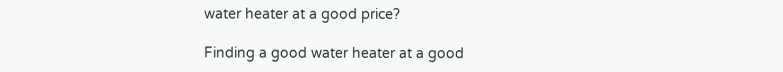water heater at a good price?

Finding a good water heater at a good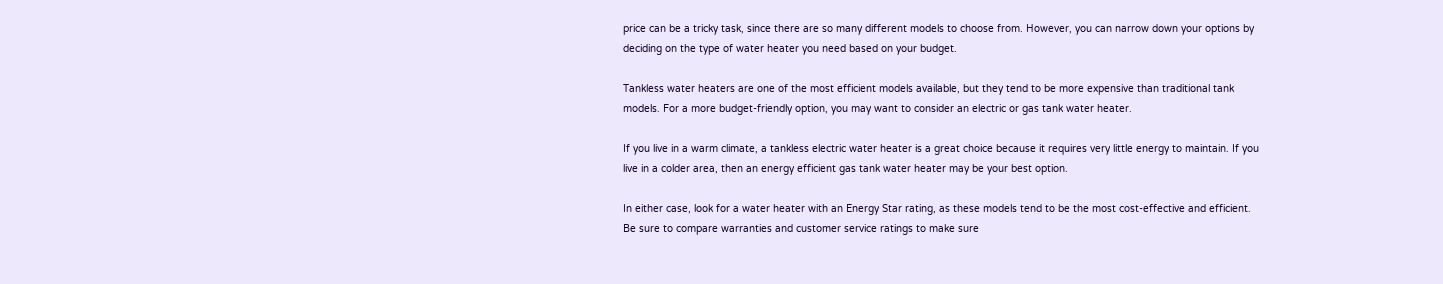price can be a tricky task, since there are so many different models to choose from. However, you can narrow down your options by deciding on the type of water heater you need based on your budget.

Tankless water heaters are one of the most efficient models available, but they tend to be more expensive than traditional tank models. For a more budget-friendly option, you may want to consider an electric or gas tank water heater.

If you live in a warm climate, a tankless electric water heater is a great choice because it requires very little energy to maintain. If you live in a colder area, then an energy efficient gas tank water heater may be your best option.

In either case, look for a water heater with an Energy Star rating, as these models tend to be the most cost-effective and efficient. Be sure to compare warranties and customer service ratings to make sure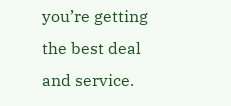you’re getting the best deal and service.